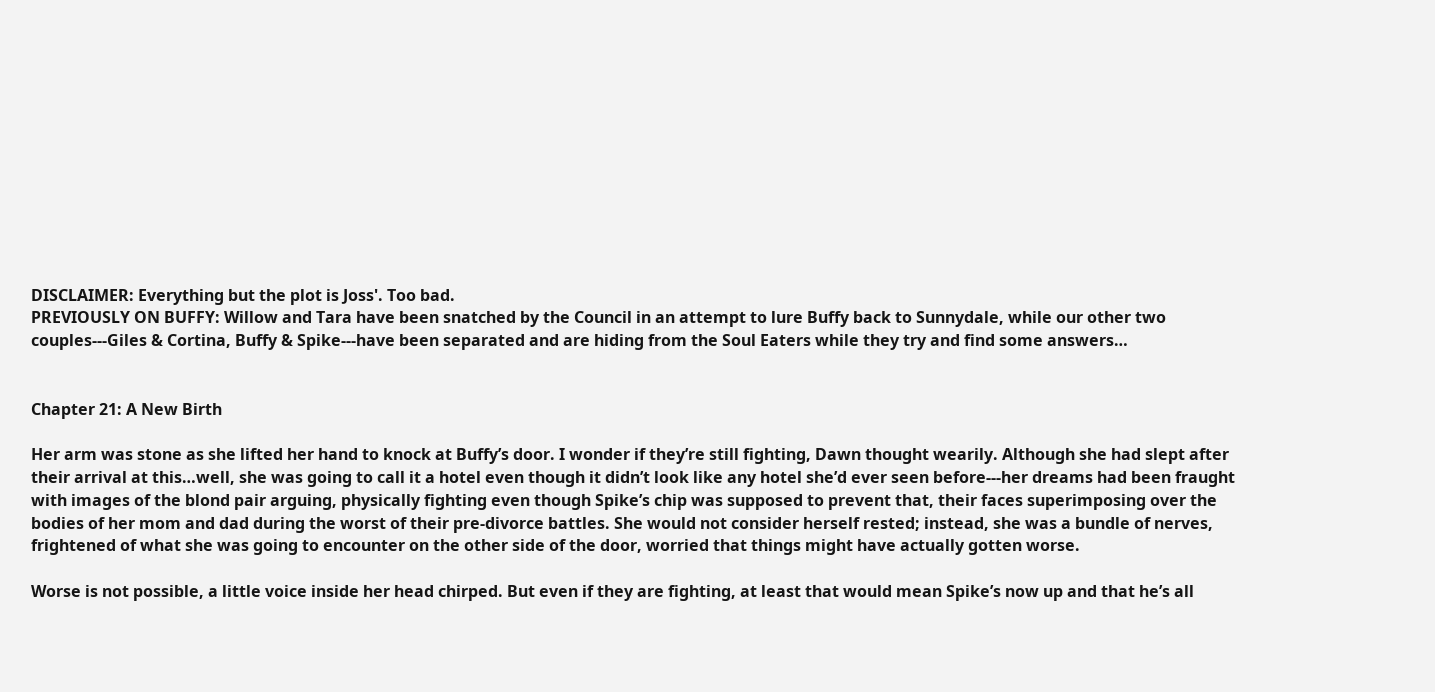DISCLAIMER: Everything but the plot is Joss'. Too bad.
PREVIOUSLY ON BUFFY: Willow and Tara have been snatched by the Council in an attempt to lure Buffy back to Sunnydale, while our other two couples---Giles & Cortina, Buffy & Spike---have been separated and are hiding from the Soul Eaters while they try and find some answers…


Chapter 21: A New Birth

Her arm was stone as she lifted her hand to knock at Buffy’s door. I wonder if they’re still fighting, Dawn thought wearily. Although she had slept after their arrival at this…well, she was going to call it a hotel even though it didn’t look like any hotel she’d ever seen before---her dreams had been fraught with images of the blond pair arguing, physically fighting even though Spike’s chip was supposed to prevent that, their faces superimposing over the bodies of her mom and dad during the worst of their pre-divorce battles. She would not consider herself rested; instead, she was a bundle of nerves, frightened of what she was going to encounter on the other side of the door, worried that things might have actually gotten worse.

Worse is not possible, a little voice inside her head chirped. But even if they are fighting, at least that would mean Spike’s now up and that he’s all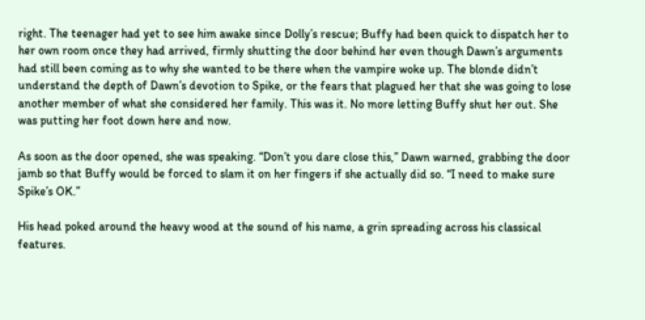right. The teenager had yet to see him awake since Dolly’s rescue; Buffy had been quick to dispatch her to her own room once they had arrived, firmly shutting the door behind her even though Dawn’s arguments had still been coming as to why she wanted to be there when the vampire woke up. The blonde didn’t understand the depth of Dawn’s devotion to Spike, or the fears that plagued her that she was going to lose another member of what she considered her family. This was it. No more letting Buffy shut her out. She was putting her foot down here and now.

As soon as the door opened, she was speaking. “Don’t you dare close this,” Dawn warned, grabbing the door jamb so that Buffy would be forced to slam it on her fingers if she actually did so. “I need to make sure Spike’s OK.”

His head poked around the heavy wood at the sound of his name, a grin spreading across his classical features.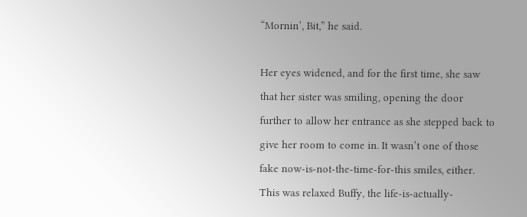“Mornin’, Bit,” he said.

Her eyes widened, and for the first time, she saw that her sister was smiling, opening the door further to allow her entrance as she stepped back to give her room to come in. It wasn’t one of those fake now-is-not-the-time-for-this smiles, either. This was relaxed Buffy, the life-is-actually-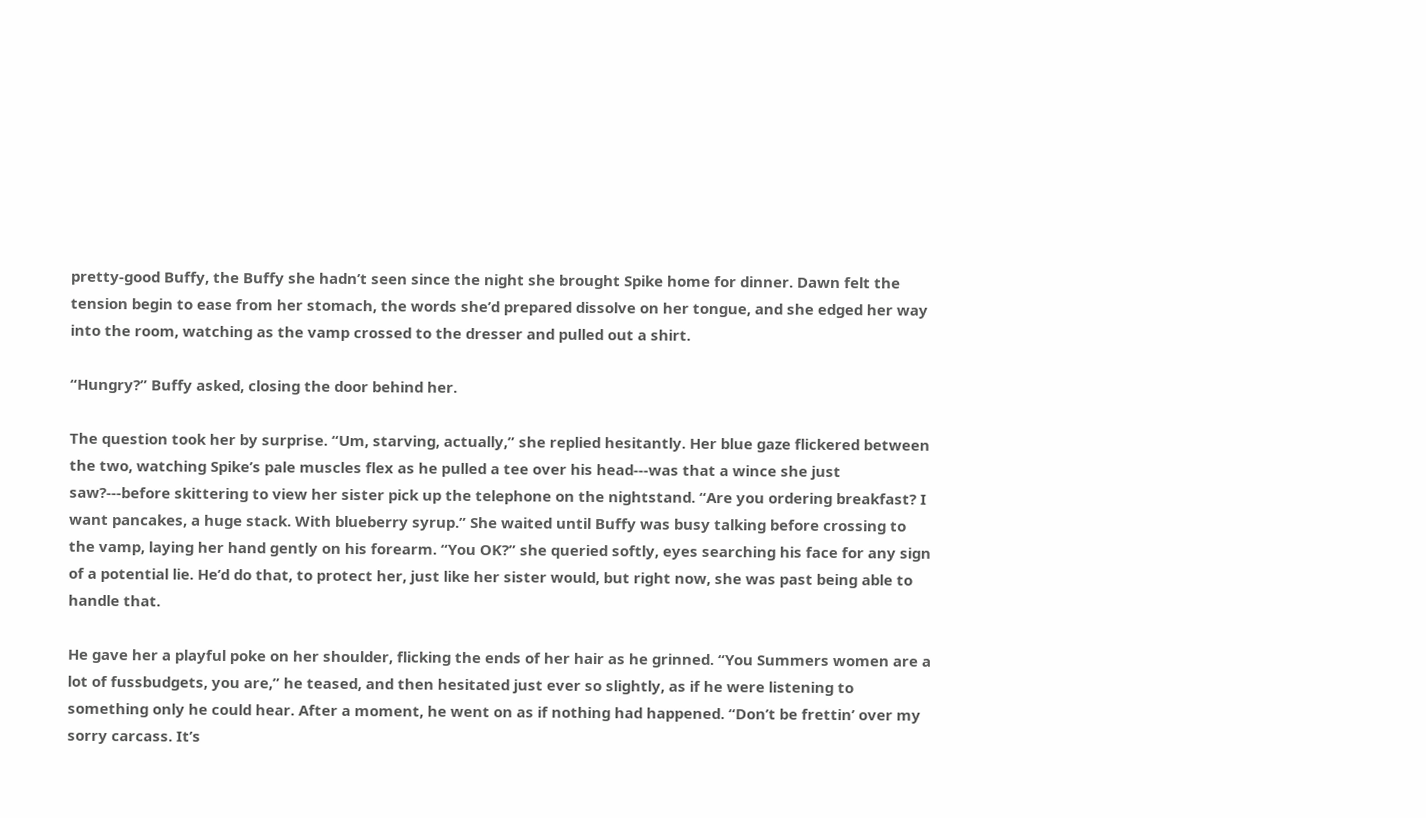pretty-good Buffy, the Buffy she hadn’t seen since the night she brought Spike home for dinner. Dawn felt the tension begin to ease from her stomach, the words she’d prepared dissolve on her tongue, and she edged her way into the room, watching as the vamp crossed to the dresser and pulled out a shirt.

“Hungry?” Buffy asked, closing the door behind her.

The question took her by surprise. “Um, starving, actually,” she replied hesitantly. Her blue gaze flickered between the two, watching Spike’s pale muscles flex as he pulled a tee over his head---was that a wince she just saw?---before skittering to view her sister pick up the telephone on the nightstand. “Are you ordering breakfast? I want pancakes, a huge stack. With blueberry syrup.” She waited until Buffy was busy talking before crossing to the vamp, laying her hand gently on his forearm. “You OK?” she queried softly, eyes searching his face for any sign of a potential lie. He’d do that, to protect her, just like her sister would, but right now, she was past being able to handle that.

He gave her a playful poke on her shoulder, flicking the ends of her hair as he grinned. “You Summers women are a lot of fussbudgets, you are,” he teased, and then hesitated just ever so slightly, as if he were listening to something only he could hear. After a moment, he went on as if nothing had happened. “Don’t be frettin’ over my sorry carcass. It’s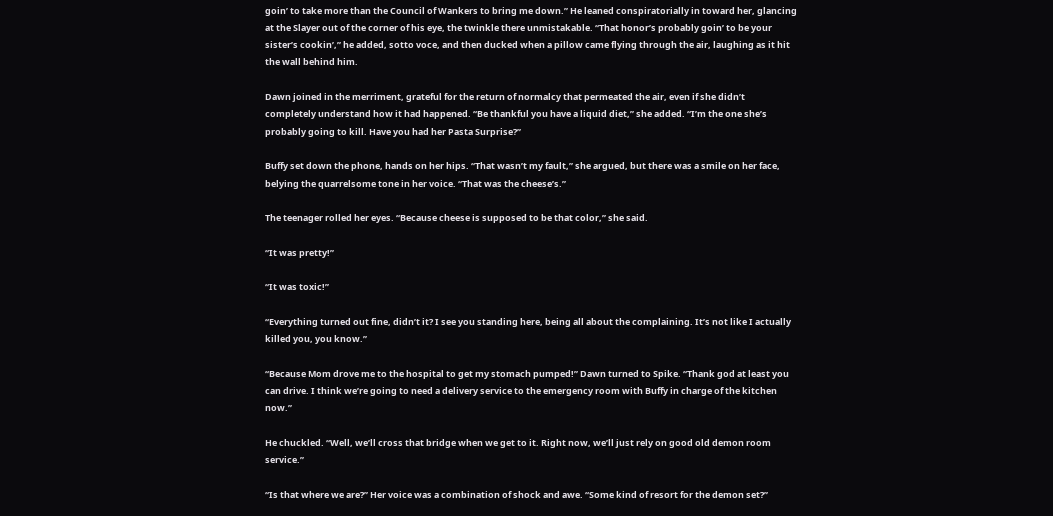goin’ to take more than the Council of Wankers to bring me down.” He leaned conspiratorially in toward her, glancing at the Slayer out of the corner of his eye, the twinkle there unmistakable. “That honor’s probably goin’ to be your sister’s cookin’,” he added, sotto voce, and then ducked when a pillow came flying through the air, laughing as it hit the wall behind him.

Dawn joined in the merriment, grateful for the return of normalcy that permeated the air, even if she didn’t completely understand how it had happened. “Be thankful you have a liquid diet,” she added. “I’m the one she’s probably going to kill. Have you had her Pasta Surprise?”

Buffy set down the phone, hands on her hips. “That wasn’t my fault,” she argued, but there was a smile on her face, belying the quarrelsome tone in her voice. “That was the cheese’s.”

The teenager rolled her eyes. “Because cheese is supposed to be that color,” she said.

“It was pretty!”

“It was toxic!”

“Everything turned out fine, didn’t it? I see you standing here, being all about the complaining. It’s not like I actually killed you, you know.”

“Because Mom drove me to the hospital to get my stomach pumped!” Dawn turned to Spike. “Thank god at least you can drive. I think we’re going to need a delivery service to the emergency room with Buffy in charge of the kitchen now.”

He chuckled. “Well, we’ll cross that bridge when we get to it. Right now, we’ll just rely on good old demon room service.”

“Is that where we are?” Her voice was a combination of shock and awe. “Some kind of resort for the demon set?”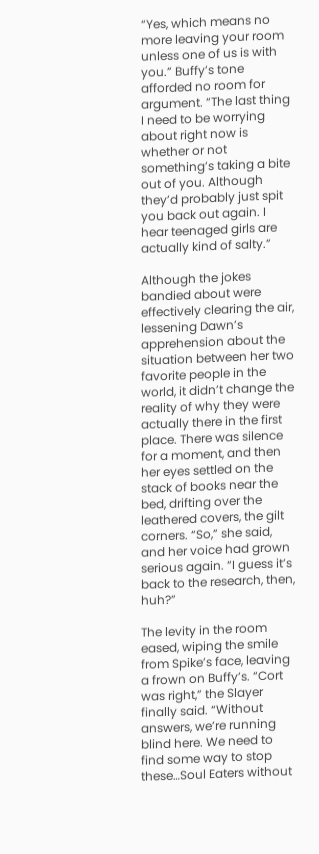“Yes, which means no more leaving your room unless one of us is with you.” Buffy’s tone afforded no room for argument. “The last thing I need to be worrying about right now is whether or not something’s taking a bite out of you. Although they’d probably just spit you back out again. I hear teenaged girls are actually kind of salty.”

Although the jokes bandied about were effectively clearing the air, lessening Dawn’s apprehension about the situation between her two favorite people in the world, it didn’t change the reality of why they were actually there in the first place. There was silence for a moment, and then her eyes settled on the stack of books near the bed, drifting over the leathered covers, the gilt corners. “So,” she said, and her voice had grown serious again. “I guess it’s back to the research, then, huh?”

The levity in the room eased, wiping the smile from Spike’s face, leaving a frown on Buffy’s. “Cort was right,” the Slayer finally said. “Without answers, we’re running blind here. We need to find some way to stop these…Soul Eaters without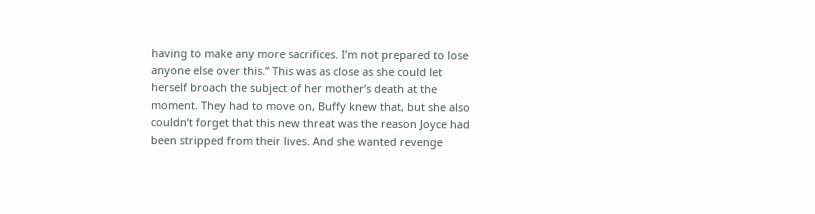having to make any more sacrifices. I’m not prepared to lose anyone else over this.” This was as close as she could let herself broach the subject of her mother’s death at the moment. They had to move on, Buffy knew that, but she also couldn’t forget that this new threat was the reason Joyce had been stripped from their lives. And she wanted revenge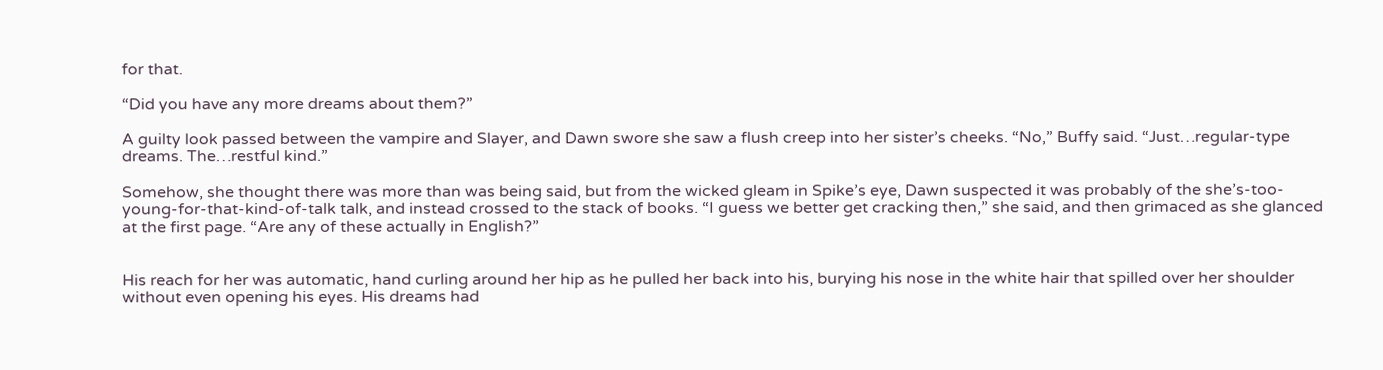for that.

“Did you have any more dreams about them?”

A guilty look passed between the vampire and Slayer, and Dawn swore she saw a flush creep into her sister’s cheeks. “No,” Buffy said. “Just…regular-type dreams. The…restful kind.”

Somehow, she thought there was more than was being said, but from the wicked gleam in Spike’s eye, Dawn suspected it was probably of the she’s-too-young-for-that-kind-of-talk talk, and instead crossed to the stack of books. “I guess we better get cracking then,” she said, and then grimaced as she glanced at the first page. “Are any of these actually in English?”


His reach for her was automatic, hand curling around her hip as he pulled her back into his, burying his nose in the white hair that spilled over her shoulder without even opening his eyes. His dreams had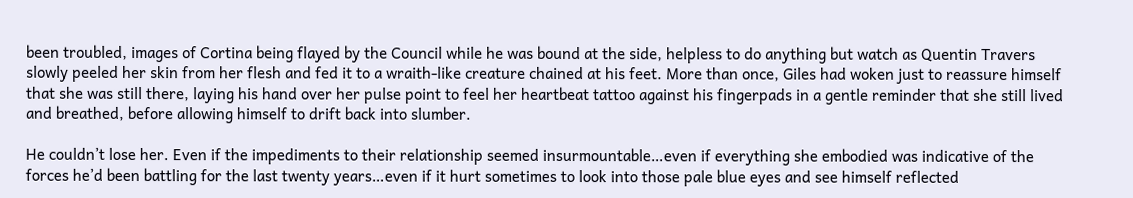been troubled, images of Cortina being flayed by the Council while he was bound at the side, helpless to do anything but watch as Quentin Travers slowly peeled her skin from her flesh and fed it to a wraith-like creature chained at his feet. More than once, Giles had woken just to reassure himself that she was still there, laying his hand over her pulse point to feel her heartbeat tattoo against his fingerpads in a gentle reminder that she still lived and breathed, before allowing himself to drift back into slumber.

He couldn’t lose her. Even if the impediments to their relationship seemed insurmountable…even if everything she embodied was indicative of the forces he’d been battling for the last twenty years…even if it hurt sometimes to look into those pale blue eyes and see himself reflected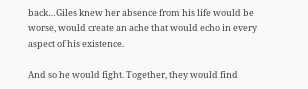back…Giles knew her absence from his life would be worse, would create an ache that would echo in every aspect of his existence.

And so he would fight. Together, they would find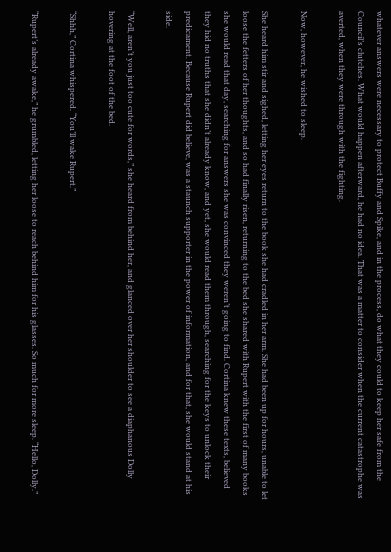whatever answers were necessary to protect Buffy and Spike, and in the process, do what they could to keep her safe from the Council’s clutches. What would happen afterward, he had no idea. That was a matter to consider when the current catastrophe was averted, when they were through with the fighting.

Now, however, he wished to sleep.

She heard him stir and sighed, letting her eyes return to the book she had cradled in her arm. She had been up for hours, unable to let loose the fetters of her thoughts, and so had finally risen, returning to the bed she shared with Rupert with the first of many books she would read that day, searching for answers she was convinced they weren’t going to find. Cortina knew these texts, believed they hid no truths that she didn’t already know, and yet, she would read them through, searching for the keys to unlock their predicament. Because Rupert did believe, was a staunch supporter in the power of information, and for that, she would stand at his side.

“Well, aren’t you just too cute for words,” she heard from behind her, and glanced over her shoulder to see a diaphanous Dolly hovering at the foot of the bed.

“Shhh,” Cortina whispered. “You’ll wake Rupert.”

“Rupert’s already awake,” he grumbled, letting her loose to reach behind him for his glasses. So much for more sleep. “Hello, Dolly.”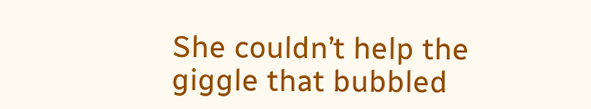She couldn’t help the giggle that bubbled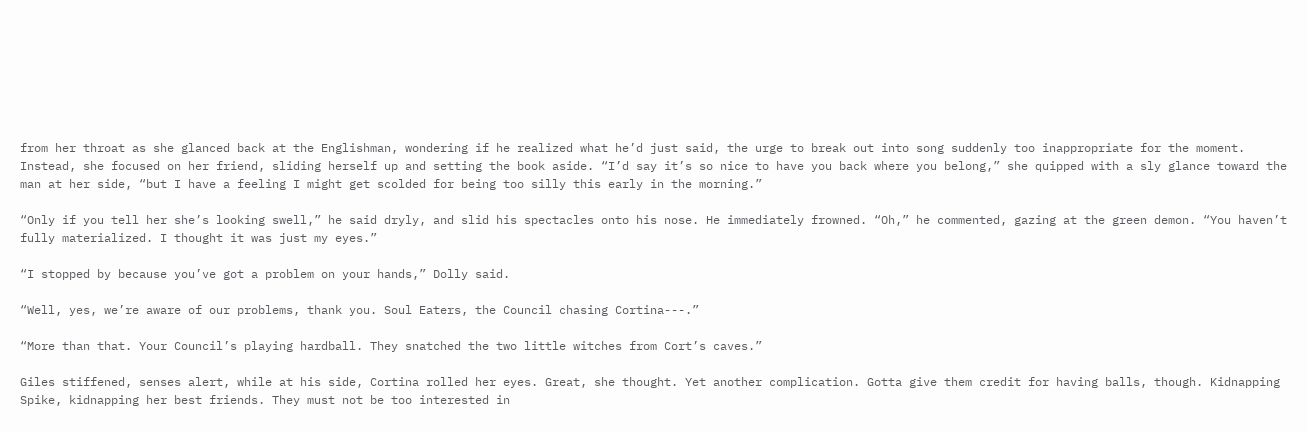from her throat as she glanced back at the Englishman, wondering if he realized what he’d just said, the urge to break out into song suddenly too inappropriate for the moment. Instead, she focused on her friend, sliding herself up and setting the book aside. “I’d say it’s so nice to have you back where you belong,” she quipped with a sly glance toward the man at her side, “but I have a feeling I might get scolded for being too silly this early in the morning.”

“Only if you tell her she’s looking swell,” he said dryly, and slid his spectacles onto his nose. He immediately frowned. “Oh,” he commented, gazing at the green demon. “You haven’t fully materialized. I thought it was just my eyes.”

“I stopped by because you’ve got a problem on your hands,” Dolly said.

“Well, yes, we’re aware of our problems, thank you. Soul Eaters, the Council chasing Cortina---.”

“More than that. Your Council’s playing hardball. They snatched the two little witches from Cort’s caves.”

Giles stiffened, senses alert, while at his side, Cortina rolled her eyes. Great, she thought. Yet another complication. Gotta give them credit for having balls, though. Kidnapping Spike, kidnapping her best friends. They must not be too interested in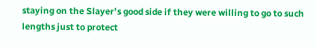staying on the Slayer’s good side if they were willing to go to such lengths just to protect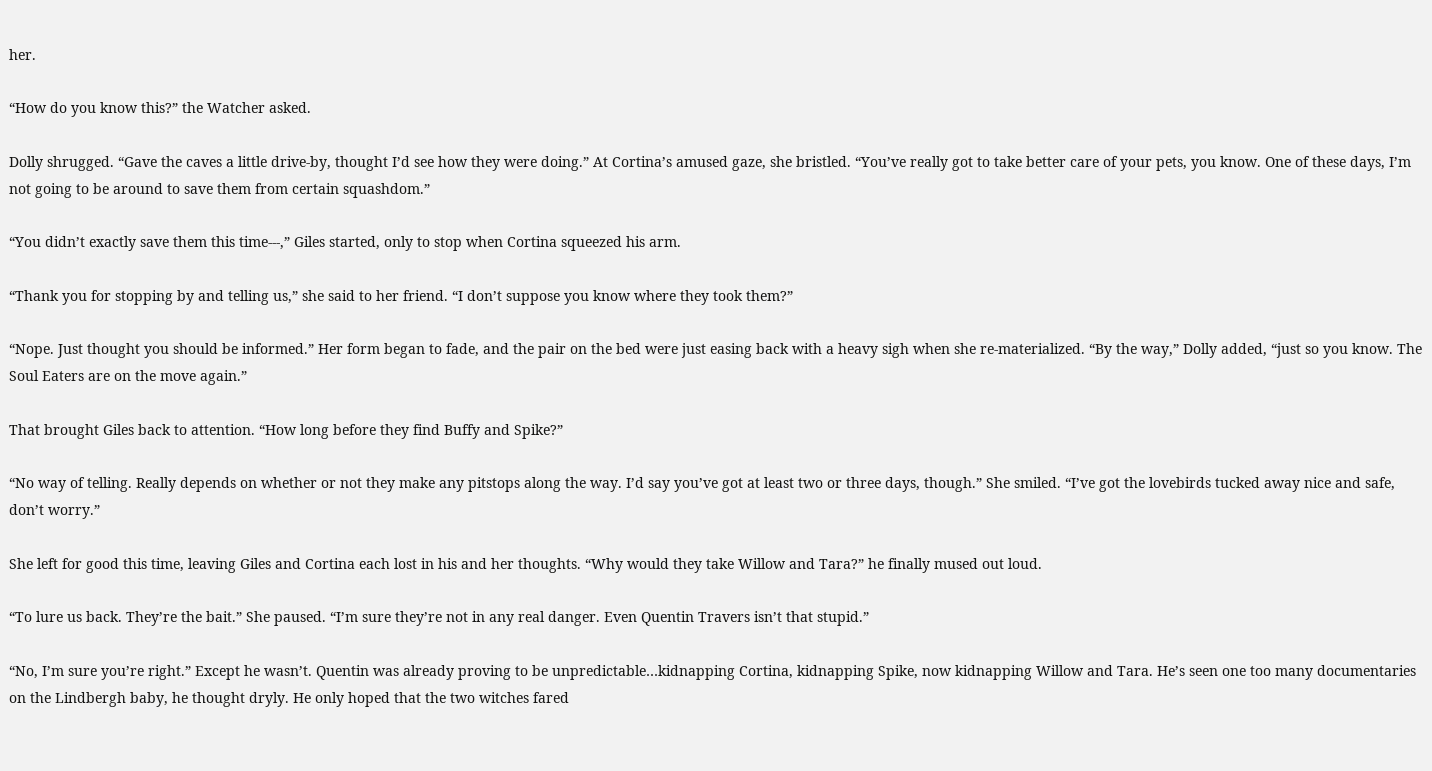her.

“How do you know this?” the Watcher asked.

Dolly shrugged. “Gave the caves a little drive-by, thought I’d see how they were doing.” At Cortina’s amused gaze, she bristled. “You’ve really got to take better care of your pets, you know. One of these days, I’m not going to be around to save them from certain squashdom.”

“You didn’t exactly save them this time---,” Giles started, only to stop when Cortina squeezed his arm.

“Thank you for stopping by and telling us,” she said to her friend. “I don’t suppose you know where they took them?”

“Nope. Just thought you should be informed.” Her form began to fade, and the pair on the bed were just easing back with a heavy sigh when she re-materialized. “By the way,” Dolly added, “just so you know. The Soul Eaters are on the move again.”

That brought Giles back to attention. “How long before they find Buffy and Spike?”

“No way of telling. Really depends on whether or not they make any pitstops along the way. I’d say you’ve got at least two or three days, though.” She smiled. “I’ve got the lovebirds tucked away nice and safe, don’t worry.”

She left for good this time, leaving Giles and Cortina each lost in his and her thoughts. “Why would they take Willow and Tara?” he finally mused out loud.

“To lure us back. They’re the bait.” She paused. “I’m sure they’re not in any real danger. Even Quentin Travers isn’t that stupid.”

“No, I’m sure you’re right.” Except he wasn’t. Quentin was already proving to be unpredictable…kidnapping Cortina, kidnapping Spike, now kidnapping Willow and Tara. He’s seen one too many documentaries on the Lindbergh baby, he thought dryly. He only hoped that the two witches fared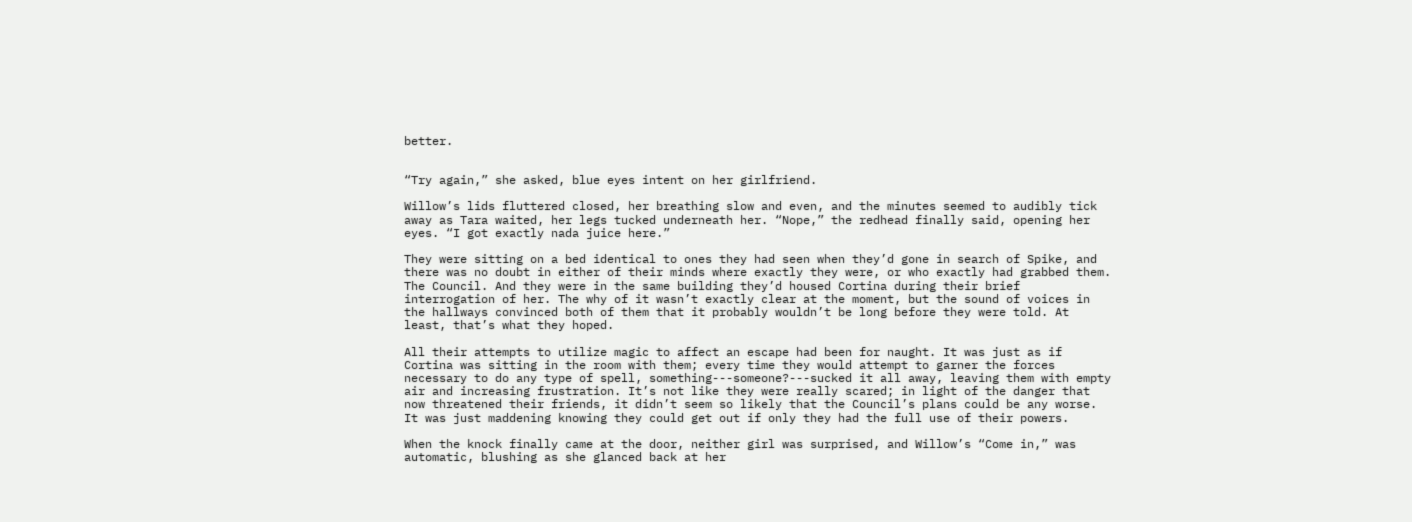better.


“Try again,” she asked, blue eyes intent on her girlfriend.

Willow’s lids fluttered closed, her breathing slow and even, and the minutes seemed to audibly tick away as Tara waited, her legs tucked underneath her. “Nope,” the redhead finally said, opening her eyes. “I got exactly nada juice here.”

They were sitting on a bed identical to ones they had seen when they’d gone in search of Spike, and there was no doubt in either of their minds where exactly they were, or who exactly had grabbed them. The Council. And they were in the same building they’d housed Cortina during their brief interrogation of her. The why of it wasn’t exactly clear at the moment, but the sound of voices in the hallways convinced both of them that it probably wouldn’t be long before they were told. At least, that’s what they hoped.

All their attempts to utilize magic to affect an escape had been for naught. It was just as if Cortina was sitting in the room with them; every time they would attempt to garner the forces necessary to do any type of spell, something---someone?---sucked it all away, leaving them with empty air and increasing frustration. It’s not like they were really scared; in light of the danger that now threatened their friends, it didn’t seem so likely that the Council’s plans could be any worse. It was just maddening knowing they could get out if only they had the full use of their powers.

When the knock finally came at the door, neither girl was surprised, and Willow’s “Come in,” was automatic, blushing as she glanced back at her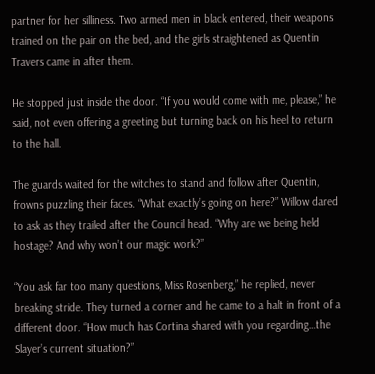partner for her silliness. Two armed men in black entered, their weapons trained on the pair on the bed, and the girls straightened as Quentin Travers came in after them.

He stopped just inside the door. “If you would come with me, please,” he said, not even offering a greeting but turning back on his heel to return to the hall.

The guards waited for the witches to stand and follow after Quentin, frowns puzzling their faces. “What exactly’s going on here?” Willow dared to ask as they trailed after the Council head. “Why are we being held hostage? And why won’t our magic work?”

“You ask far too many questions, Miss Rosenberg,” he replied, never breaking stride. They turned a corner and he came to a halt in front of a different door. “How much has Cortina shared with you regarding…the Slayer’s current situation?”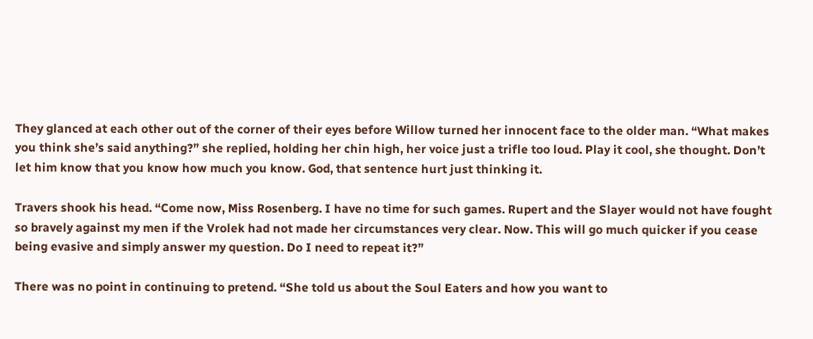They glanced at each other out of the corner of their eyes before Willow turned her innocent face to the older man. “What makes you think she’s said anything?” she replied, holding her chin high, her voice just a trifle too loud. Play it cool, she thought. Don’t let him know that you know how much you know. God, that sentence hurt just thinking it.

Travers shook his head. “Come now, Miss Rosenberg. I have no time for such games. Rupert and the Slayer would not have fought so bravely against my men if the Vrolek had not made her circumstances very clear. Now. This will go much quicker if you cease being evasive and simply answer my question. Do I need to repeat it?”

There was no point in continuing to pretend. “She told us about the Soul Eaters and how you want to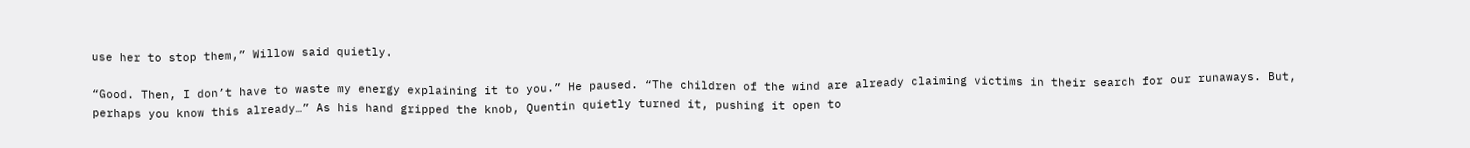use her to stop them,” Willow said quietly.

“Good. Then, I don’t have to waste my energy explaining it to you.” He paused. “The children of the wind are already claiming victims in their search for our runaways. But, perhaps you know this already…” As his hand gripped the knob, Quentin quietly turned it, pushing it open to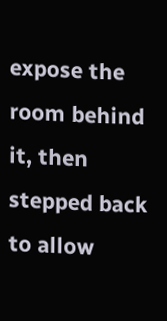expose the room behind it, then stepped back to allow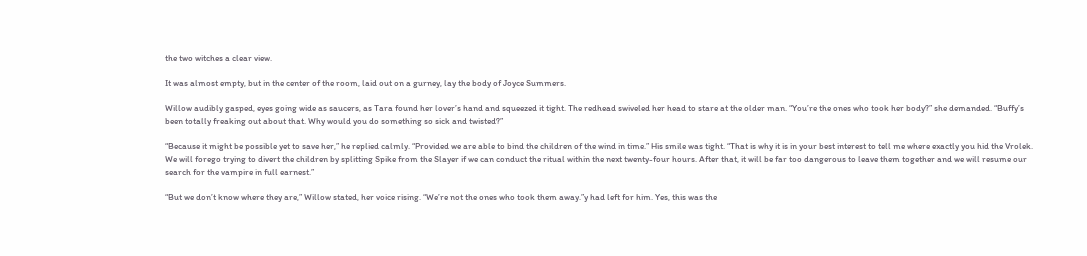the two witches a clear view.

It was almost empty, but in the center of the room, laid out on a gurney, lay the body of Joyce Summers.

Willow audibly gasped, eyes going wide as saucers, as Tara found her lover’s hand and squeezed it tight. The redhead swiveled her head to stare at the older man. “You’re the ones who took her body?” she demanded. “Buffy’s been totally freaking out about that. Why would you do something so sick and twisted?”

“Because it might be possible yet to save her,” he replied calmly. “Provided we are able to bind the children of the wind in time.” His smile was tight. “That is why it is in your best interest to tell me where exactly you hid the Vrolek. We will forego trying to divert the children by splitting Spike from the Slayer if we can conduct the ritual within the next twenty-four hours. After that, it will be far too dangerous to leave them together and we will resume our search for the vampire in full earnest.”

“But we don’t know where they are,” Willow stated, her voice rising. “We’re not the ones who took them away.”y had left for him. Yes, this was the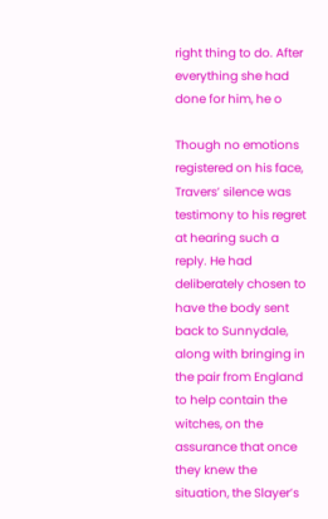right thing to do. After everything she had done for him, he o

Though no emotions registered on his face, Travers’ silence was testimony to his regret at hearing such a reply. He had deliberately chosen to have the body sent back to Sunnydale, along with bringing in the pair from England to help contain the witches, on the assurance that once they knew the situation, the Slayer’s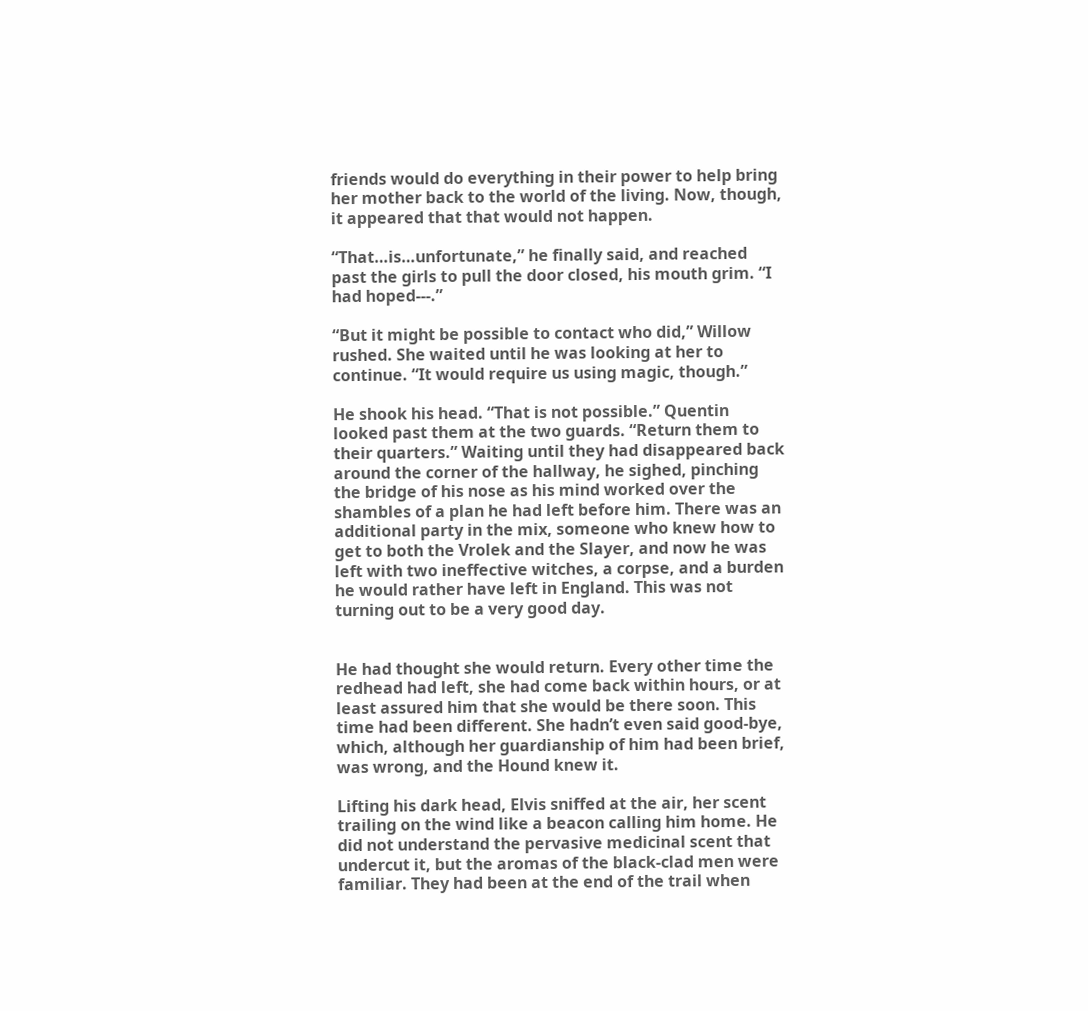friends would do everything in their power to help bring her mother back to the world of the living. Now, though, it appeared that that would not happen.

“That…is…unfortunate,” he finally said, and reached past the girls to pull the door closed, his mouth grim. “I had hoped---.”

“But it might be possible to contact who did,” Willow rushed. She waited until he was looking at her to continue. “It would require us using magic, though.”

He shook his head. “That is not possible.” Quentin looked past them at the two guards. “Return them to their quarters.” Waiting until they had disappeared back around the corner of the hallway, he sighed, pinching the bridge of his nose as his mind worked over the shambles of a plan he had left before him. There was an additional party in the mix, someone who knew how to get to both the Vrolek and the Slayer, and now he was left with two ineffective witches, a corpse, and a burden he would rather have left in England. This was not turning out to be a very good day.


He had thought she would return. Every other time the redhead had left, she had come back within hours, or at least assured him that she would be there soon. This time had been different. She hadn’t even said good-bye, which, although her guardianship of him had been brief, was wrong, and the Hound knew it.

Lifting his dark head, Elvis sniffed at the air, her scent trailing on the wind like a beacon calling him home. He did not understand the pervasive medicinal scent that undercut it, but the aromas of the black-clad men were familiar. They had been at the end of the trail when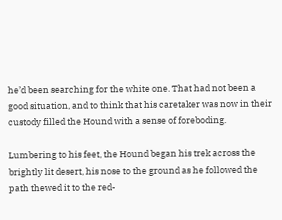he’d been searching for the white one. That had not been a good situation, and to think that his caretaker was now in their custody filled the Hound with a sense of foreboding.

Lumbering to his feet, the Hound began his trek across the brightly lit desert, his nose to the ground as he followed the path thewed it to the red-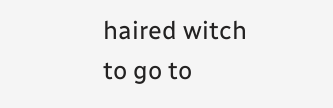haired witch to go to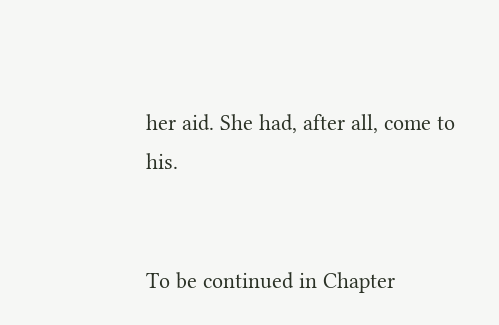her aid. She had, after all, come to his.


To be continued in Chapter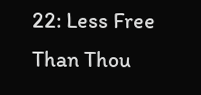22: Less Free Than Thou